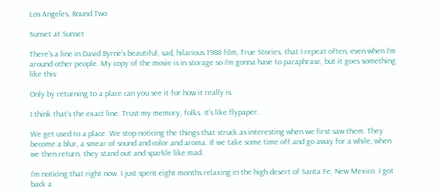Los Angeles, Round Two

Sunset at Sunset

There’s a line in David Byrne’s beautiful, sad, hilarious 1988 film, True Stories, that I repeat often, even when I’m around other people. My copy of the movie is in storage so I’m gonna have to paraphrase, but it goes something like this:

Only by returning to a place can you see it for how it really is.

I think that’s the exact line. Trust my memory, folks. It’s like flypaper.

We get used to a place. We stop noticing the things that struck as interesting when we first saw them. They become a blur, a smear of sound and color and aroma. If we take some time off and go away for a while, when we then return, they stand out and sparkle like mad.

I’m noticing that right now. I just spent eight months relaxing in the high desert of Santa Fe, New Mexico. I got back a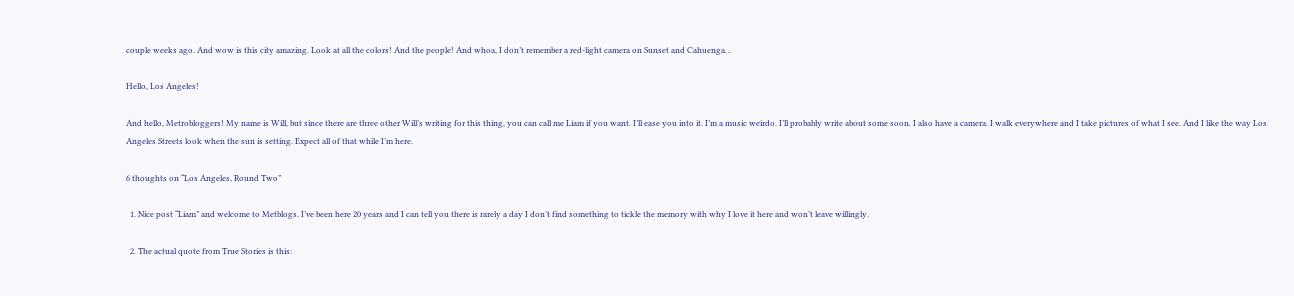couple weeks ago. And wow is this city amazing. Look at all the colors! And the people! And whoa, I don’t remember a red-light camera on Sunset and Cahuenga…

Hello, Los Angeles!

And hello, Metrobloggers! My name is Will, but since there are three other Will’s writing for this thing, you can call me Liam if you want. I’ll ease you into it. I’m a music weirdo. I’ll probably write about some soon. I also have a camera. I walk everywhere and I take pictures of what I see. And I like the way Los Angeles Streets look when the sun is setting. Expect all of that while I’m here.

6 thoughts on “Los Angeles, Round Two”

  1. Nice post “Liam” and welcome to Metblogs. I’ve been here 20 years and I can tell you there is rarely a day I don’t find something to tickle the memory with why I love it here and won’t leave willingly.

  2. The actual quote from True Stories is this: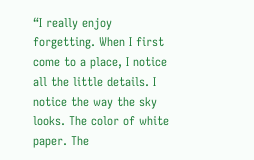“I really enjoy forgetting. When I first come to a place, I notice all the little details. I notice the way the sky looks. The color of white paper. The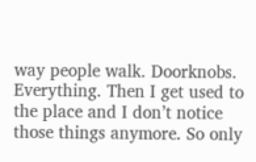way people walk. Doorknobs. Everything. Then I get used to the place and I don’t notice those things anymore. So only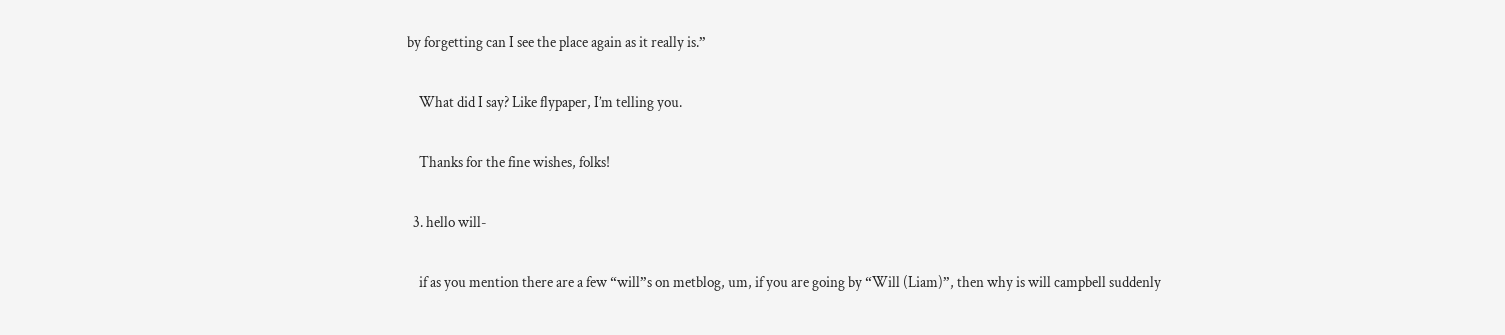by forgetting can I see the place again as it really is.”

    What did I say? Like flypaper, I’m telling you.

    Thanks for the fine wishes, folks!

  3. hello will-

    if as you mention there are a few “will”s on metblog, um, if you are going by “Will (Liam)”, then why is will campbell suddenly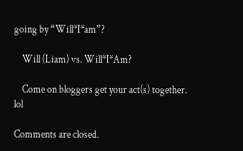going by “Will*I*am”?

    Will (Liam) vs. Will*I*Am?

    Come on bloggers get your act(s) together. lol

Comments are closed.